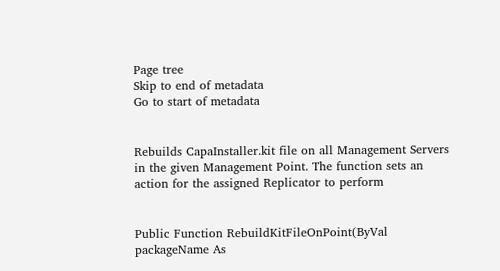Page tree
Skip to end of metadata
Go to start of metadata


Rebuilds CapaInstaller.kit file on all Management Servers in the given Management Point. The function sets an action for the assigned Replicator to perform


Public Function RebuildKitFileOnPoint(ByVal packageName As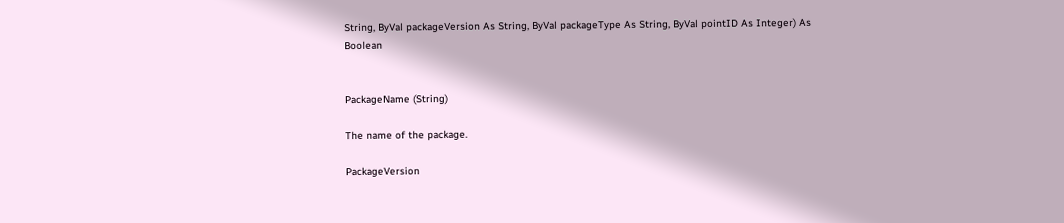String, ByVal packageVersion As String, ByVal packageType As String, ByVal pointID As Integer) As Boolean


PackageName (String)

The name of the package.

PackageVersion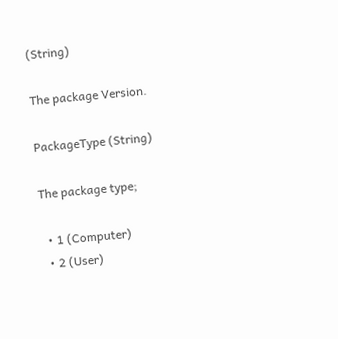(String)

The package Version.

PackageType (String)

The package type;

  • 1 (Computer)
  • 2 (User)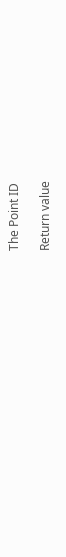The Point ID

Return value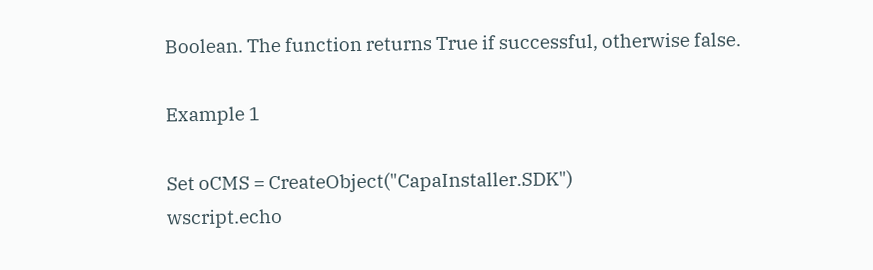Boolean. The function returns True if successful, otherwise false.

Example 1

Set oCMS = CreateObject("CapaInstaller.SDK")
wscript.echo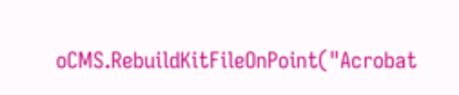oCMS.RebuildKitFileOnPoint("Acrobat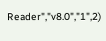Reader","v8.0","1",2)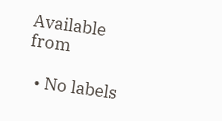Available from

  • No labels